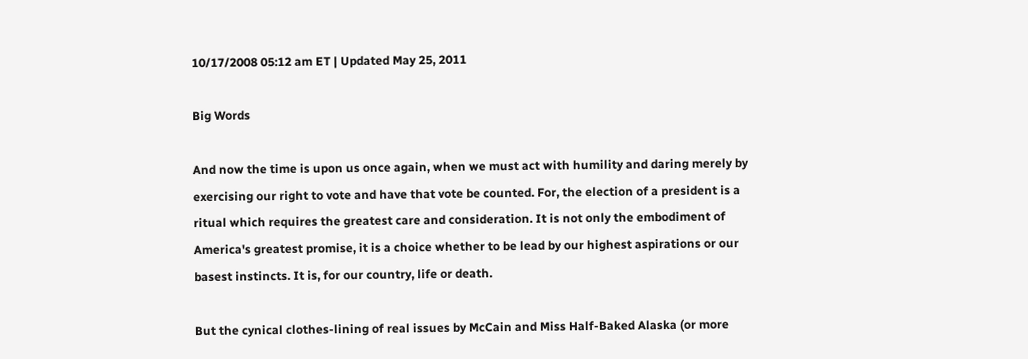10/17/2008 05:12 am ET | Updated May 25, 2011

Big Words

And now the time is upon us once again, when we must act with humility and daring merely by exercising our right to vote and have that vote be counted. For, the election of a president is a ritual which requires the greatest care and consideration. It is not only the embodiment of America's greatest promise, it is a choice whether to be lead by our highest aspirations or our basest instincts. It is, for our country, life or death.

But the cynical clothes-lining of real issues by McCain and Miss Half-Baked Alaska (or more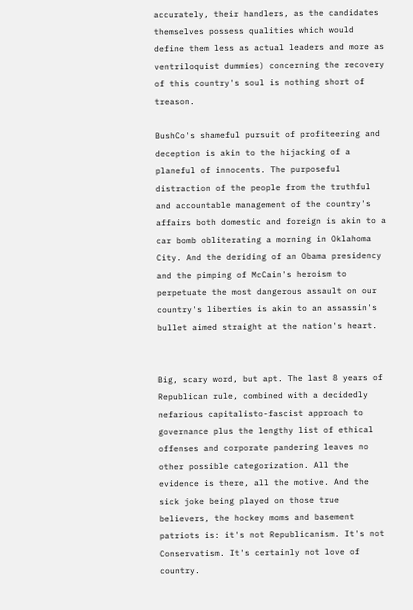accurately, their handlers, as the candidates themselves possess qualities which would define them less as actual leaders and more as ventriloquist dummies) concerning the recovery of this country's soul is nothing short of treason.

BushCo's shameful pursuit of profiteering and deception is akin to the hijacking of a planeful of innocents. The purposeful distraction of the people from the truthful and accountable management of the country's affairs both domestic and foreign is akin to a car bomb obliterating a morning in Oklahoma City. And the deriding of an Obama presidency and the pimping of McCain's heroism to perpetuate the most dangerous assault on our country's liberties is akin to an assassin's bullet aimed straight at the nation's heart.


Big, scary word, but apt. The last 8 years of Republican rule, combined with a decidedly nefarious capitalisto-fascist approach to governance plus the lengthy list of ethical offenses and corporate pandering leaves no other possible categorization. All the evidence is there, all the motive. And the sick joke being played on those true believers, the hockey moms and basement patriots is: it's not Republicanism. It's not Conservatism. It's certainly not love of country.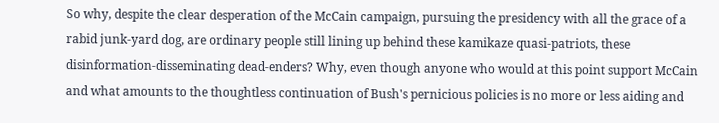So why, despite the clear desperation of the McCain campaign, pursuing the presidency with all the grace of a rabid junk-yard dog, are ordinary people still lining up behind these kamikaze quasi-patriots, these disinformation-disseminating dead-enders? Why, even though anyone who would at this point support McCain and what amounts to the thoughtless continuation of Bush's pernicious policies is no more or less aiding and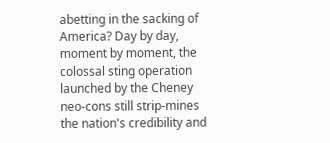abetting in the sacking of America? Day by day, moment by moment, the colossal sting operation launched by the Cheney neo-cons still strip-mines the nation's credibility and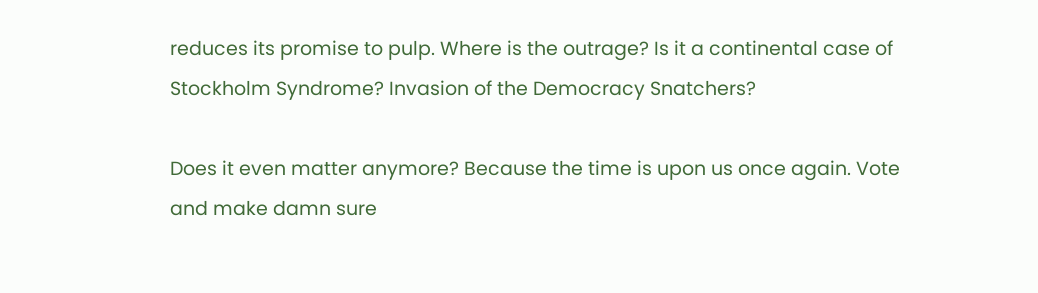reduces its promise to pulp. Where is the outrage? Is it a continental case of Stockholm Syndrome? Invasion of the Democracy Snatchers?

Does it even matter anymore? Because the time is upon us once again. Vote and make damn sure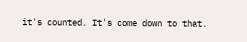it's counted. It's come down to that.